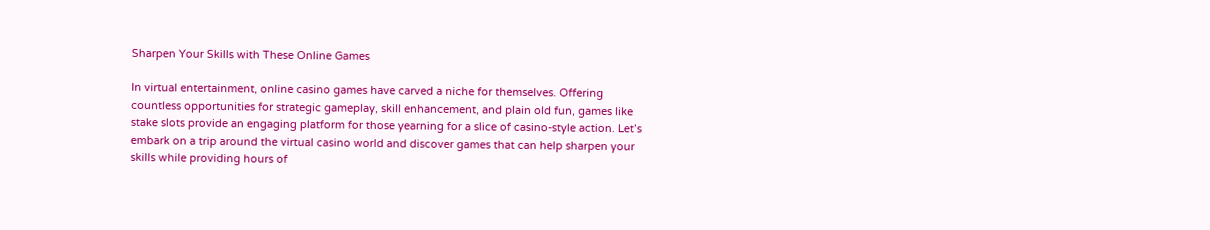Sharpen Your Skills with These Online Games

In virtual entertainment, online casino games have carved a niche for themselves. Offering countless opportunities for strategic gameplay, skill enhancement, and plain old fun, games like stake slots provide an engaging platform for those yearning for a slice of casino-style action. Let’s embark on a trip around the virtual casino world and discover games that can help sharpen your skills while providing hours of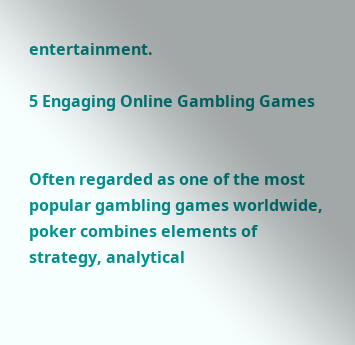entertainment.

5 Engaging Online Gambling Games


Often regarded as one of the most popular gambling games worldwide, poker combines elements of strategy, analytical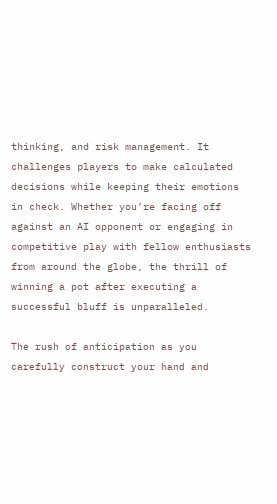thinking, and risk management. It challenges players to make calculated decisions while keeping their emotions in check. Whether you’re facing off against an AI opponent or engaging in competitive play with fellow enthusiasts from around the globe, the thrill of winning a pot after executing a successful bluff is unparalleled.

The rush of anticipation as you carefully construct your hand and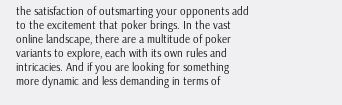the satisfaction of outsmarting your opponents add to the excitement that poker brings. In the vast online landscape, there are a multitude of poker variants to explore, each with its own rules and intricacies. And if you are looking for something more dynamic and less demanding in terms of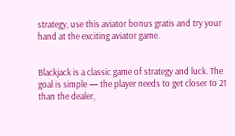strategy, use this aviator bonus gratis and try your hand at the exciting aviator game.


Blackjack is a classic game of strategy and luck. The goal is simple — the player needs to get closer to 21 than the dealer,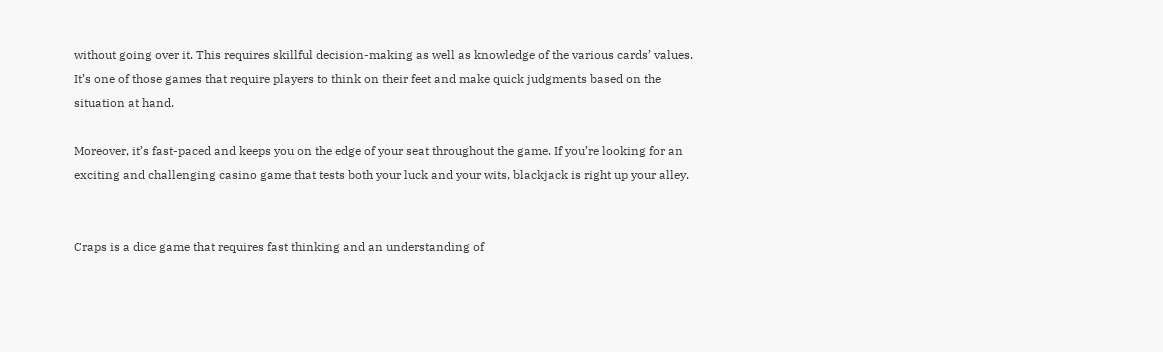without going over it. This requires skillful decision-making as well as knowledge of the various cards’ values. It’s one of those games that require players to think on their feet and make quick judgments based on the situation at hand.

Moreover, it’s fast-paced and keeps you on the edge of your seat throughout the game. If you’re looking for an exciting and challenging casino game that tests both your luck and your wits, blackjack is right up your alley.


Craps is a dice game that requires fast thinking and an understanding of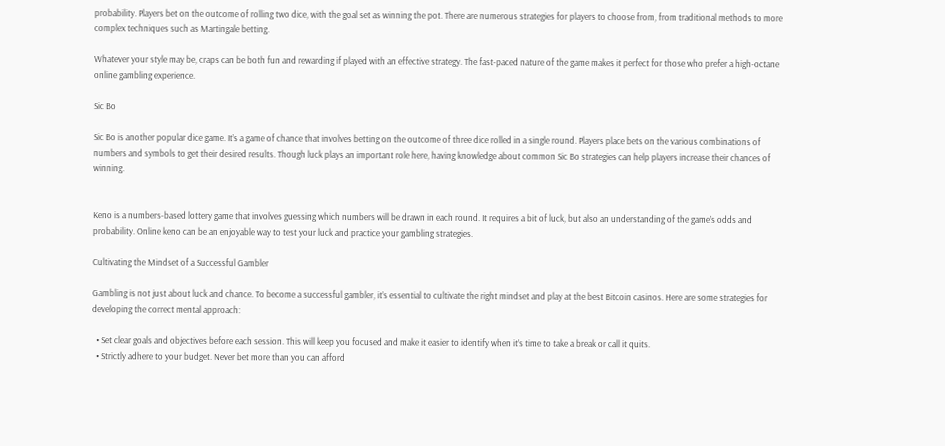probability. Players bet on the outcome of rolling two dice, with the goal set as winning the pot. There are numerous strategies for players to choose from, from traditional methods to more complex techniques such as Martingale betting.

Whatever your style may be, craps can be both fun and rewarding if played with an effective strategy. The fast-paced nature of the game makes it perfect for those who prefer a high-octane online gambling experience.

Sic Bo

Sic Bo is another popular dice game. It’s a game of chance that involves betting on the outcome of three dice rolled in a single round. Players place bets on the various combinations of numbers and symbols to get their desired results. Though luck plays an important role here, having knowledge about common Sic Bo strategies can help players increase their chances of winning.


Keno is a numbers-based lottery game that involves guessing which numbers will be drawn in each round. It requires a bit of luck, but also an understanding of the game’s odds and probability. Online keno can be an enjoyable way to test your luck and practice your gambling strategies.

Cultivating the Mindset of a Successful Gambler

Gambling is not just about luck and chance. To become a successful gambler, it’s essential to cultivate the right mindset and play at the best Bitcoin casinos. Here are some strategies for developing the correct mental approach:

  • Set clear goals and objectives before each session. This will keep you focused and make it easier to identify when it’s time to take a break or call it quits.
  • Strictly adhere to your budget. Never bet more than you can afford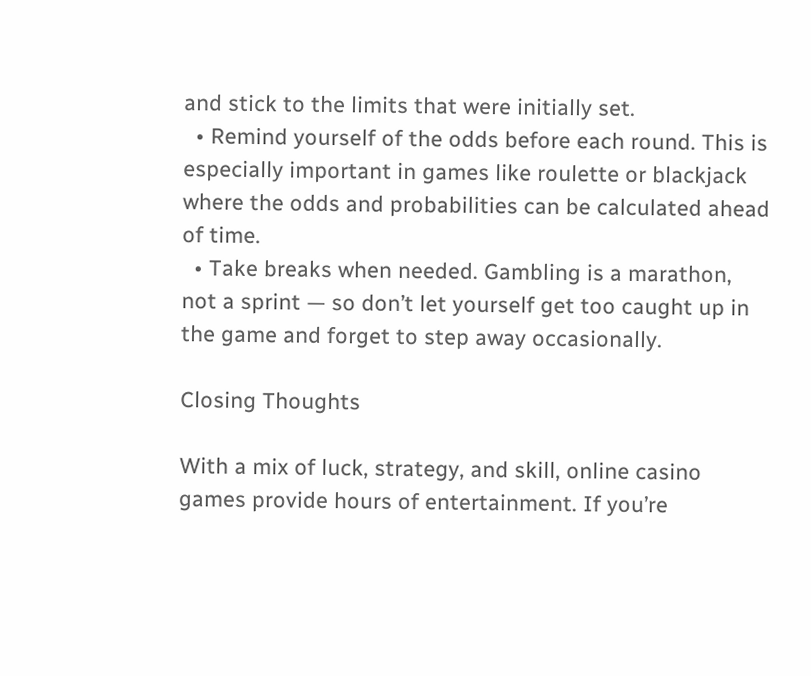and stick to the limits that were initially set.
  • Remind yourself of the odds before each round. This is especially important in games like roulette or blackjack where the odds and probabilities can be calculated ahead of time.
  • Take breaks when needed. Gambling is a marathon, not a sprint — so don’t let yourself get too caught up in the game and forget to step away occasionally.

Closing Thoughts

With a mix of luck, strategy, and skill, online casino games provide hours of entertainment. If you’re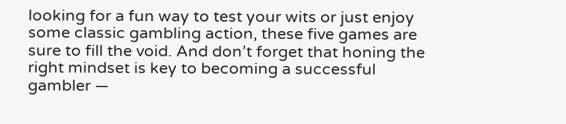looking for a fun way to test your wits or just enjoy some classic gambling action, these five games are sure to fill the void. And don’t forget that honing the right mindset is key to becoming a successful gambler —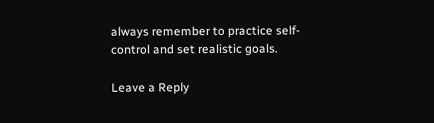always remember to practice self-control and set realistic goals.

Leave a Reply